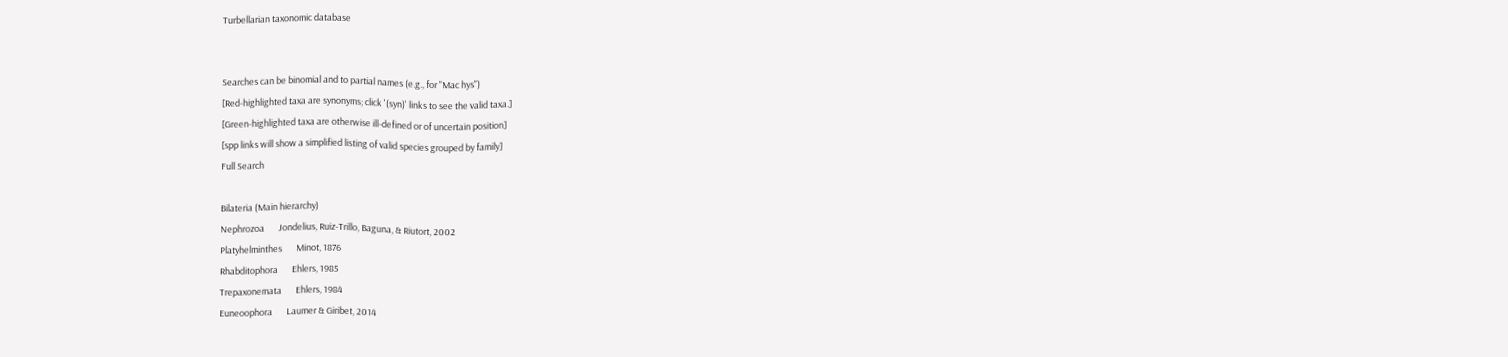Turbellarian taxonomic database


Searches can be binomial and to partial names (e.g., for "Mac hys")
[Red-highlighted taxa are synonyms; click '(syn)' links to see the valid taxa.]
[Green-highlighted taxa are otherwise ill-defined or of uncertain position]
[spp links will show a simplified listing of valid species grouped by family]
Full Search

Bilateria (Main hierarchy)
Nephrozoa       Jondelius, Ruiz-Trillo, Baguna, & Riutort, 2002
Platyhelminthes       Minot, 1876
Rhabditophora       Ehlers, 1985
Trepaxonemata       Ehlers, 1984
Euneoophora       Laumer & Giribet, 2014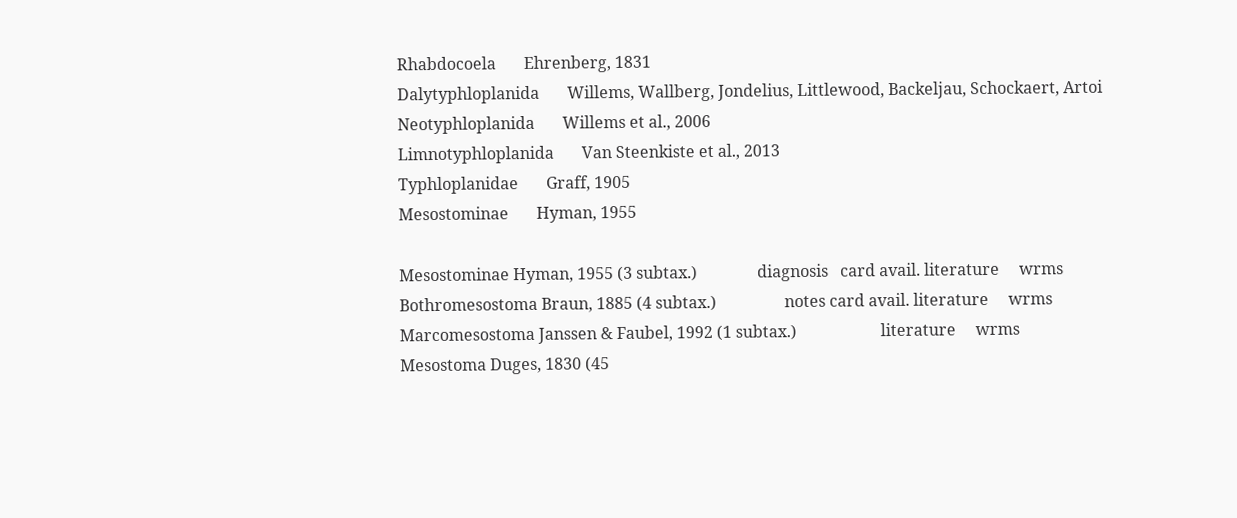Rhabdocoela       Ehrenberg, 1831
Dalytyphloplanida       Willems, Wallberg, Jondelius, Littlewood, Backeljau, Schockaert, Artoi
Neotyphloplanida       Willems et al., 2006
Limnotyphloplanida       Van Steenkiste et al., 2013
Typhloplanidae       Graff, 1905
Mesostominae       Hyman, 1955

Mesostominae Hyman, 1955 (3 subtax.)               diagnosis   card avail. literature     wrms
Bothromesostoma Braun, 1885 (4 subtax.)                 notes card avail. literature     wrms
Marcomesostoma Janssen & Faubel, 1992 (1 subtax.)                     literature     wrms
Mesostoma Duges, 1830 (45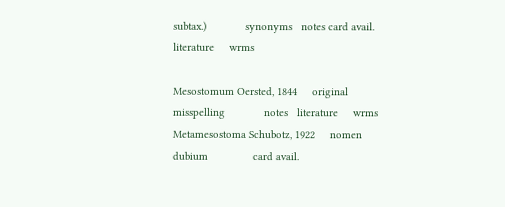subtax.)             synonyms   notes card avail. literature     wrms

Mesostomum Oersted, 1844     original misspelling             notes   literature     wrms
Metamesostoma Schubotz, 1922     nomen dubium               card avail.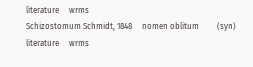literature     wrms
Schizostomum Schmidt, 1848     nomen oblitum         (syn)       literature     wrms